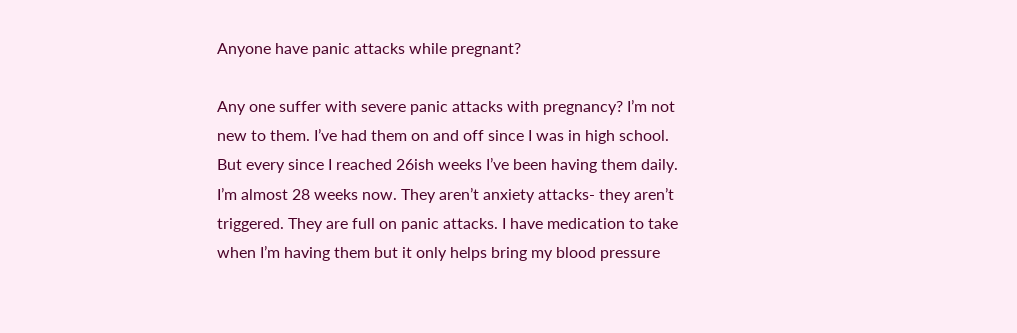Anyone have panic attacks while pregnant?

Any one suffer with severe panic attacks with pregnancy? I’m not new to them. I’ve had them on and off since I was in high school. But every since I reached 26ish weeks I’ve been having them daily. I’m almost 28 weeks now. They aren’t anxiety attacks- they aren’t triggered. They are full on panic attacks. I have medication to take when I’m having them but it only helps bring my blood pressure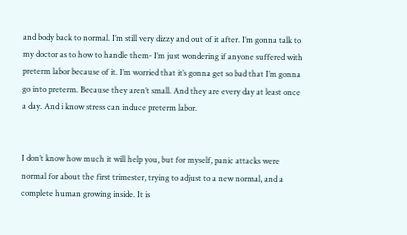and body back to normal. I’m still very dizzy and out of it after. I’m gonna talk to my doctor as to how to handle them- I’m just wondering if anyone suffered with preterm labor because of it. I’m worried that it’s gonna get so bad that I’m gonna go into preterm. Because they aren’t small. And they are every day at least once a day. And i know stress can induce preterm labor.


I don’t know how much it will help you, but for myself, panic attacks were normal for about the first trimester, trying to adjust to a new normal, and a complete human growing inside. It is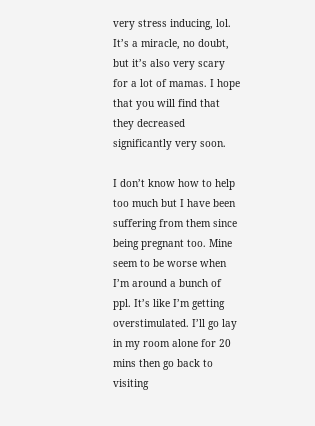very stress inducing, lol. It’s a miracle, no doubt, but it’s also very scary for a lot of mamas. I hope that you will find that they decreased significantly very soon.

I don’t know how to help too much but I have been suffering from them since being pregnant too. Mine seem to be worse when I’m around a bunch of ppl. It’s like I’m getting overstimulated. I’ll go lay in my room alone for 20 mins then go back to visiting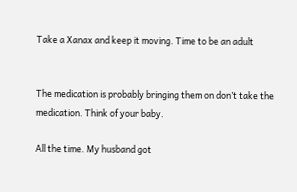Take a Xanax and keep it moving. Time to be an adult


The medication is probably bringing them on don’t take the medication. Think of your baby.

All the time. My husband got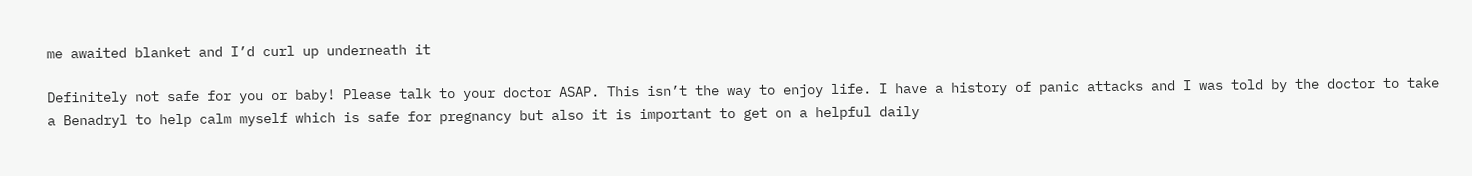me awaited blanket and I’d curl up underneath it

Definitely not safe for you or baby! Please talk to your doctor ASAP. This isn’t the way to enjoy life. I have a history of panic attacks and I was told by the doctor to take a Benadryl to help calm myself which is safe for pregnancy but also it is important to get on a helpful daily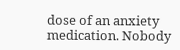dose of an anxiety medication. Nobody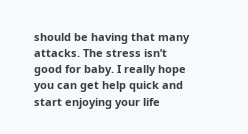should be having that many attacks. The stress isn’t good for baby. I really hope you can get help quick and start enjoying your life